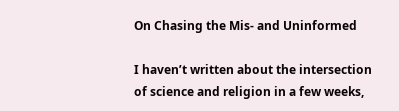On Chasing the Mis- and Uninformed

I haven’t written about the intersection of science and religion in a few weeks,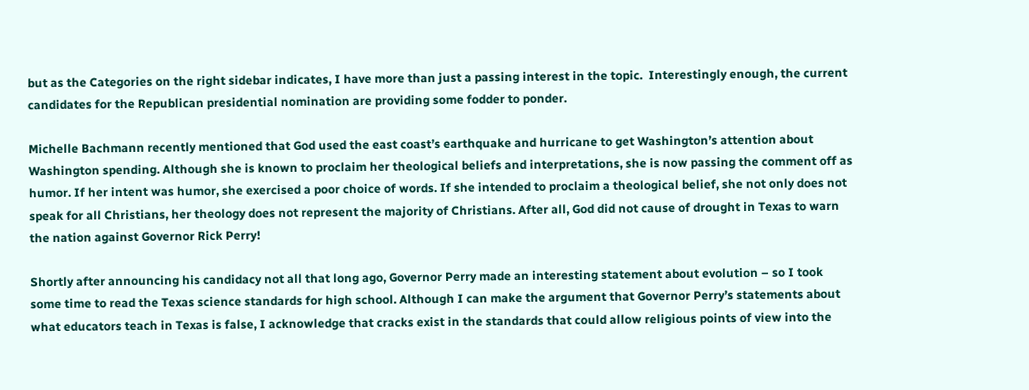but as the Categories on the right sidebar indicates, I have more than just a passing interest in the topic.  Interestingly enough, the current candidates for the Republican presidential nomination are providing some fodder to ponder.

Michelle Bachmann recently mentioned that God used the east coast’s earthquake and hurricane to get Washington’s attention about Washington spending. Although she is known to proclaim her theological beliefs and interpretations, she is now passing the comment off as humor. If her intent was humor, she exercised a poor choice of words. If she intended to proclaim a theological belief, she not only does not speak for all Christians, her theology does not represent the majority of Christians. After all, God did not cause of drought in Texas to warn the nation against Governor Rick Perry!

Shortly after announcing his candidacy not all that long ago, Governor Perry made an interesting statement about evolution – so I took some time to read the Texas science standards for high school. Although I can make the argument that Governor Perry’s statements about what educators teach in Texas is false, I acknowledge that cracks exist in the standards that could allow religious points of view into the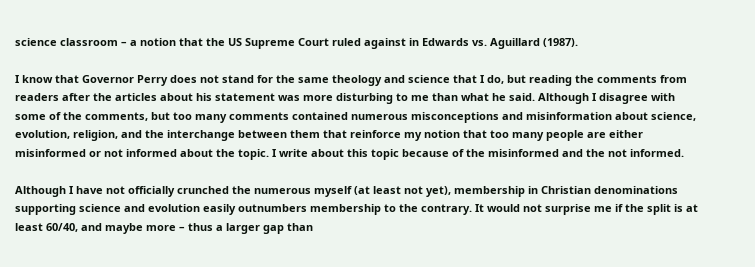science classroom – a notion that the US Supreme Court ruled against in Edwards vs. Aguillard (1987).

I know that Governor Perry does not stand for the same theology and science that I do, but reading the comments from readers after the articles about his statement was more disturbing to me than what he said. Although I disagree with some of the comments, but too many comments contained numerous misconceptions and misinformation about science, evolution, religion, and the interchange between them that reinforce my notion that too many people are either misinformed or not informed about the topic. I write about this topic because of the misinformed and the not informed.

Although I have not officially crunched the numerous myself (at least not yet), membership in Christian denominations supporting science and evolution easily outnumbers membership to the contrary. It would not surprise me if the split is at least 60/40, and maybe more – thus a larger gap than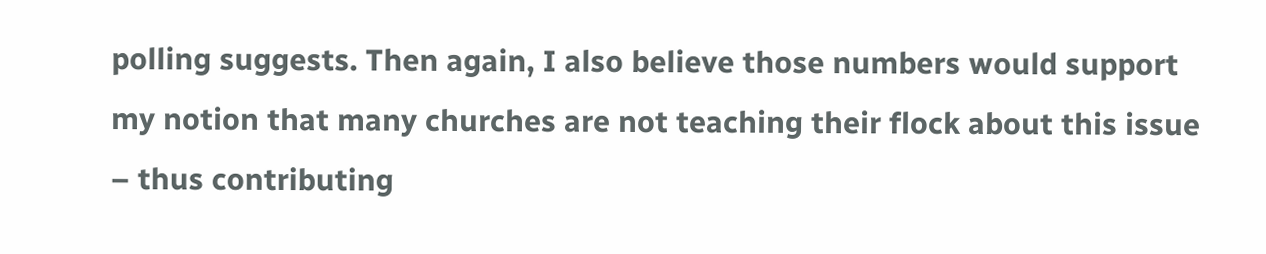polling suggests. Then again, I also believe those numbers would support my notion that many churches are not teaching their flock about this issue – thus contributing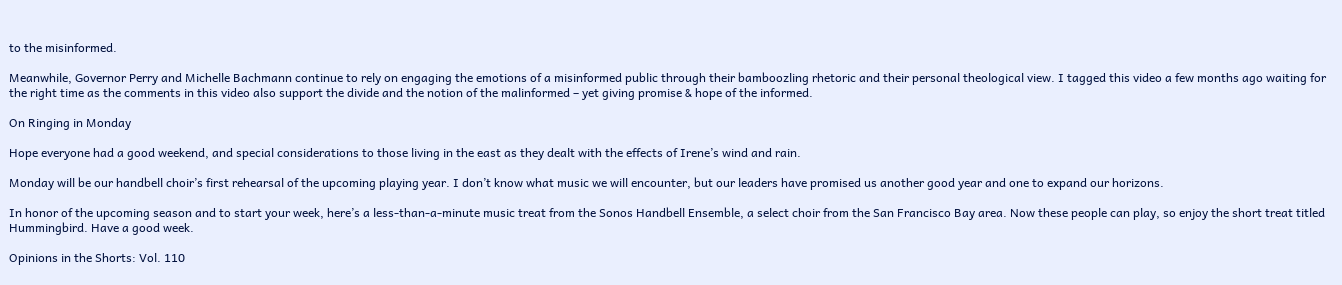to the misinformed.

Meanwhile, Governor Perry and Michelle Bachmann continue to rely on engaging the emotions of a misinformed public through their bamboozling rhetoric and their personal theological view. I tagged this video a few months ago waiting for the right time as the comments in this video also support the divide and the notion of the malinformed – yet giving promise & hope of the informed.

On Ringing in Monday

Hope everyone had a good weekend, and special considerations to those living in the east as they dealt with the effects of Irene’s wind and rain.

Monday will be our handbell choir’s first rehearsal of the upcoming playing year. I don’t know what music we will encounter, but our leaders have promised us another good year and one to expand our horizons.

In honor of the upcoming season and to start your week, here’s a less-than-a-minute music treat from the Sonos Handbell Ensemble, a select choir from the San Francisco Bay area. Now these people can play, so enjoy the short treat titled Hummingbird. Have a good week.

Opinions in the Shorts: Vol. 110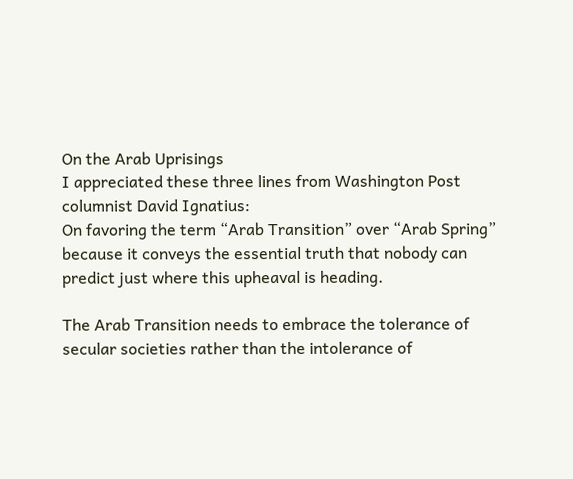On the Arab Uprisings
I appreciated these three lines from Washington Post columnist David Ignatius:
On favoring the term “Arab Transition” over “Arab Spring” because it conveys the essential truth that nobody can predict just where this upheaval is heading.

The Arab Transition needs to embrace the tolerance of secular societies rather than the intolerance of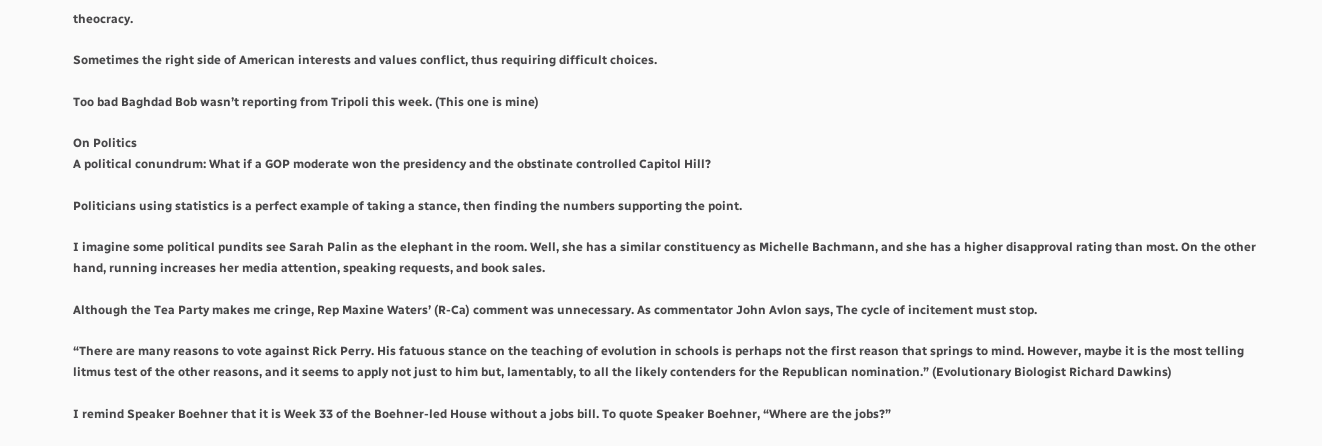theocracy.

Sometimes the right side of American interests and values conflict, thus requiring difficult choices.

Too bad Baghdad Bob wasn’t reporting from Tripoli this week. (This one is mine)

On Politics
A political conundrum: What if a GOP moderate won the presidency and the obstinate controlled Capitol Hill?

Politicians using statistics is a perfect example of taking a stance, then finding the numbers supporting the point.

I imagine some political pundits see Sarah Palin as the elephant in the room. Well, she has a similar constituency as Michelle Bachmann, and she has a higher disapproval rating than most. On the other hand, running increases her media attention, speaking requests, and book sales.

Although the Tea Party makes me cringe, Rep Maxine Waters’ (R-Ca) comment was unnecessary. As commentator John Avlon says, The cycle of incitement must stop.

“There are many reasons to vote against Rick Perry. His fatuous stance on the teaching of evolution in schools is perhaps not the first reason that springs to mind. However, maybe it is the most telling litmus test of the other reasons, and it seems to apply not just to him but, lamentably, to all the likely contenders for the Republican nomination.” (Evolutionary Biologist Richard Dawkins)

I remind Speaker Boehner that it is Week 33 of the Boehner-led House without a jobs bill. To quote Speaker Boehner, “Where are the jobs?”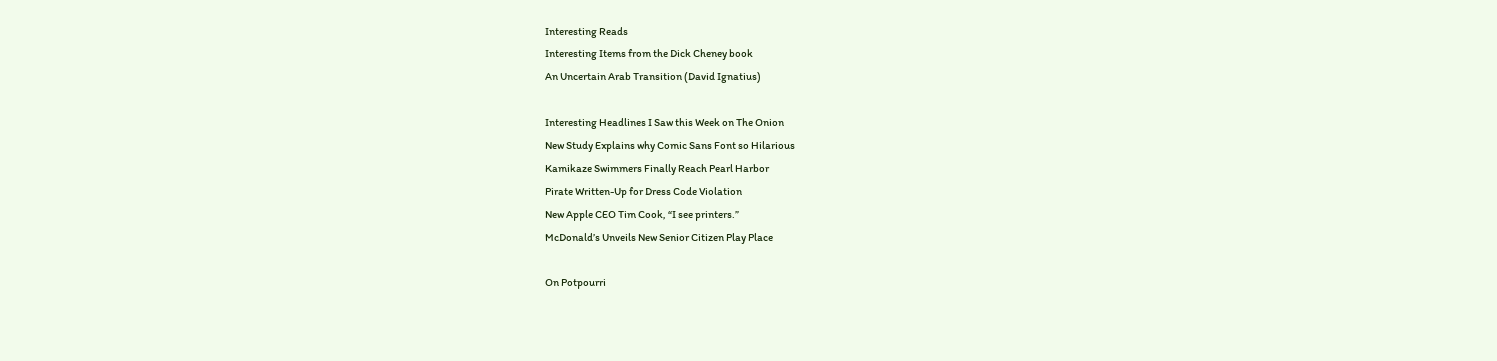Interesting Reads
Interesting Items from the Dick Cheney book
An Uncertain Arab Transition (David Ignatius)

Interesting Headlines I Saw this Week on The Onion
New Study Explains why Comic Sans Font so Hilarious
Kamikaze Swimmers Finally Reach Pearl Harbor
Pirate Written-Up for Dress Code Violation
New Apple CEO Tim Cook, “I see printers.”
McDonald’s Unveils New Senior Citizen Play Place

On Potpourri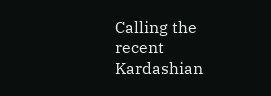Calling the recent Kardashian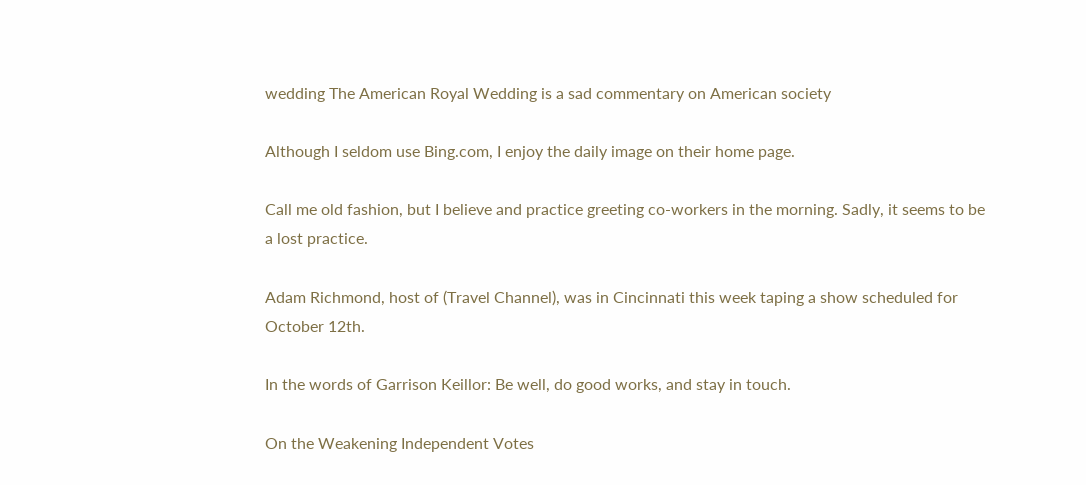wedding The American Royal Wedding is a sad commentary on American society

Although I seldom use Bing.com, I enjoy the daily image on their home page.

Call me old fashion, but I believe and practice greeting co-workers in the morning. Sadly, it seems to be a lost practice.

Adam Richmond, host of (Travel Channel), was in Cincinnati this week taping a show scheduled for October 12th.

In the words of Garrison Keillor: Be well, do good works, and stay in touch.

On the Weakening Independent Votes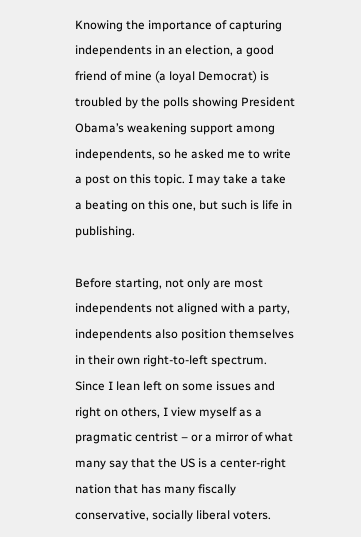Knowing the importance of capturing independents in an election, a good friend of mine (a loyal Democrat) is troubled by the polls showing President Obama’s weakening support among independents, so he asked me to write a post on this topic. I may take a take a beating on this one, but such is life in publishing.

Before starting, not only are most independents not aligned with a party, independents also position themselves in their own right-to-left spectrum. Since I lean left on some issues and right on others, I view myself as a pragmatic centrist – or a mirror of what many say that the US is a center-right nation that has many fiscally conservative, socially liberal voters.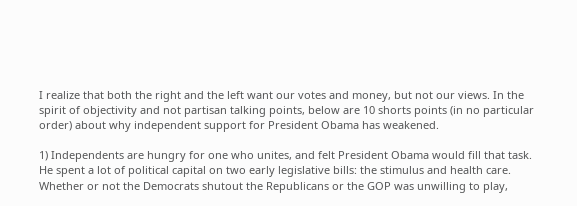I realize that both the right and the left want our votes and money, but not our views. In the spirit of objectivity and not partisan talking points, below are 10 shorts points (in no particular order) about why independent support for President Obama has weakened.

1) Independents are hungry for one who unites, and felt President Obama would fill that task. He spent a lot of political capital on two early legislative bills: the stimulus and health care. Whether or not the Democrats shutout the Republicans or the GOP was unwilling to play,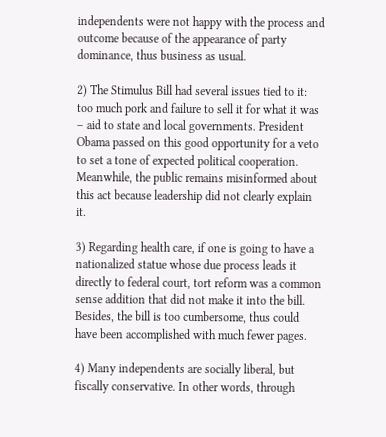independents were not happy with the process and outcome because of the appearance of party dominance, thus business as usual.

2) The Stimulus Bill had several issues tied to it: too much pork and failure to sell it for what it was – aid to state and local governments. President Obama passed on this good opportunity for a veto to set a tone of expected political cooperation. Meanwhile, the public remains misinformed about this act because leadership did not clearly explain it.

3) Regarding health care, if one is going to have a nationalized statue whose due process leads it directly to federal court, tort reform was a common sense addition that did not make it into the bill. Besides, the bill is too cumbersome, thus could have been accomplished with much fewer pages.

4) Many independents are socially liberal, but fiscally conservative. In other words, through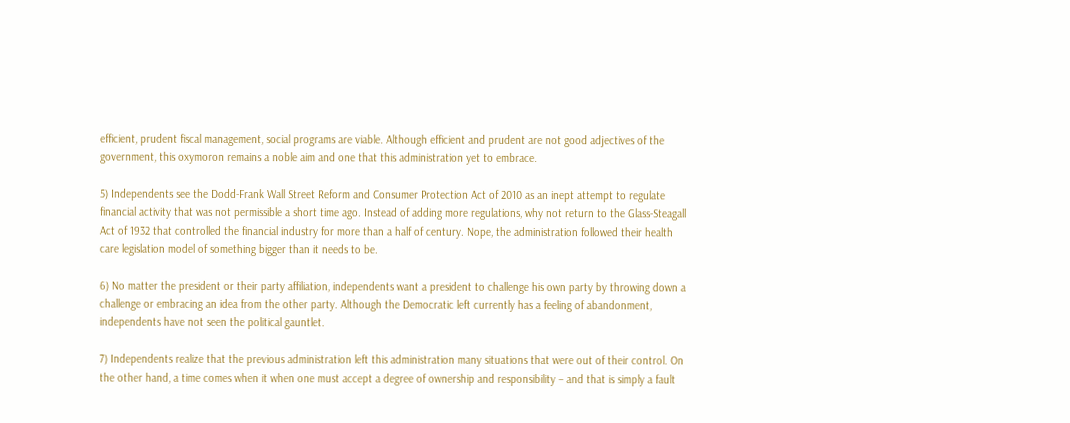efficient, prudent fiscal management, social programs are viable. Although efficient and prudent are not good adjectives of the government, this oxymoron remains a noble aim and one that this administration yet to embrace.

5) Independents see the Dodd-Frank Wall Street Reform and Consumer Protection Act of 2010 as an inept attempt to regulate financial activity that was not permissible a short time ago. Instead of adding more regulations, why not return to the Glass-Steagall Act of 1932 that controlled the financial industry for more than a half of century. Nope, the administration followed their health care legislation model of something bigger than it needs to be.

6) No matter the president or their party affiliation, independents want a president to challenge his own party by throwing down a challenge or embracing an idea from the other party. Although the Democratic left currently has a feeling of abandonment, independents have not seen the political gauntlet.

7) Independents realize that the previous administration left this administration many situations that were out of their control. On the other hand, a time comes when it when one must accept a degree of ownership and responsibility – and that is simply a fault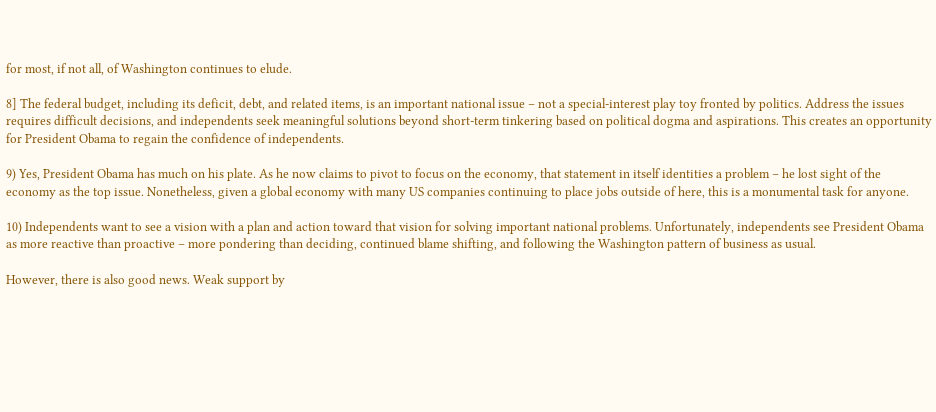for most, if not all, of Washington continues to elude.

8] The federal budget, including its deficit, debt, and related items, is an important national issue – not a special-interest play toy fronted by politics. Address the issues requires difficult decisions, and independents seek meaningful solutions beyond short-term tinkering based on political dogma and aspirations. This creates an opportunity for President Obama to regain the confidence of independents.

9) Yes, President Obama has much on his plate. As he now claims to pivot to focus on the economy, that statement in itself identities a problem – he lost sight of the economy as the top issue. Nonetheless, given a global economy with many US companies continuing to place jobs outside of here, this is a monumental task for anyone.

10) Independents want to see a vision with a plan and action toward that vision for solving important national problems. Unfortunately, independents see President Obama as more reactive than proactive – more pondering than deciding, continued blame shifting, and following the Washington pattern of business as usual.

However, there is also good news. Weak support by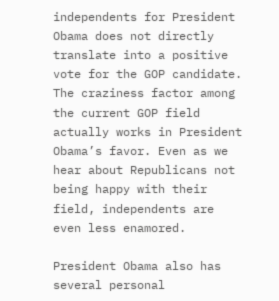independents for President Obama does not directly translate into a positive vote for the GOP candidate. The craziness factor among the current GOP field actually works in President Obama’s favor. Even as we hear about Republicans not being happy with their field, independents are even less enamored.

President Obama also has several personal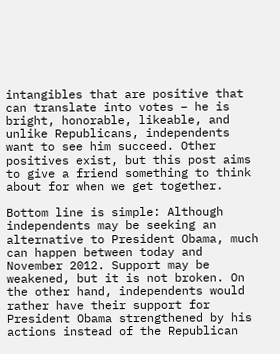intangibles that are positive that can translate into votes – he is bright, honorable, likeable, and unlike Republicans, independents want to see him succeed. Other positives exist, but this post aims to give a friend something to think about for when we get together.

Bottom line is simple: Although independents may be seeking an alternative to President Obama, much can happen between today and November 2012. Support may be weakened, but it is not broken. On the other hand, independents would rather have their support for President Obama strengthened by his actions instead of the Republican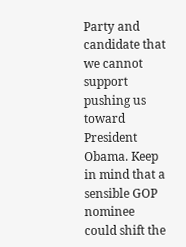Party and candidate that we cannot support pushing us toward President Obama. Keep in mind that a sensible GOP nominee could shift the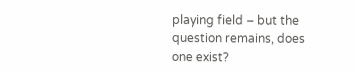playing field – but the question remains, does one exist?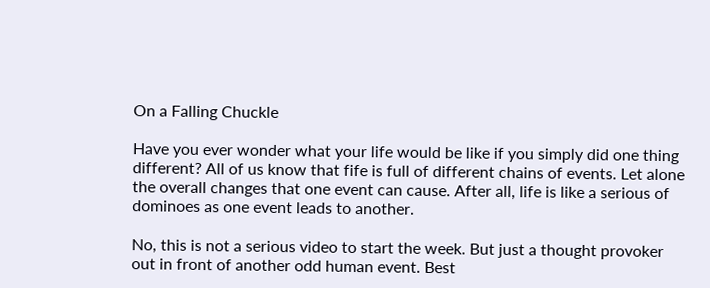On a Falling Chuckle

Have you ever wonder what your life would be like if you simply did one thing different? All of us know that fife is full of different chains of events. Let alone the overall changes that one event can cause. After all, life is like a serious of dominoes as one event leads to another.

No, this is not a serious video to start the week. But just a thought provoker out in front of another odd human event. Best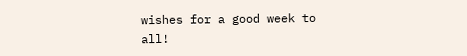wishes for a good week to all!